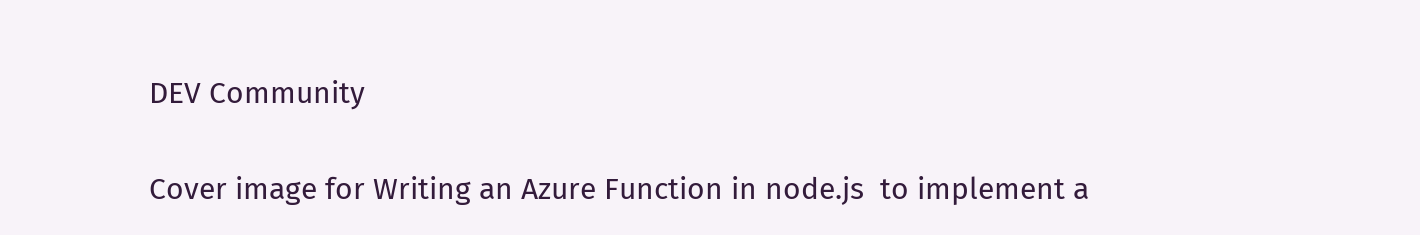DEV Community

Cover image for Writing an Azure Function in node.js  to implement a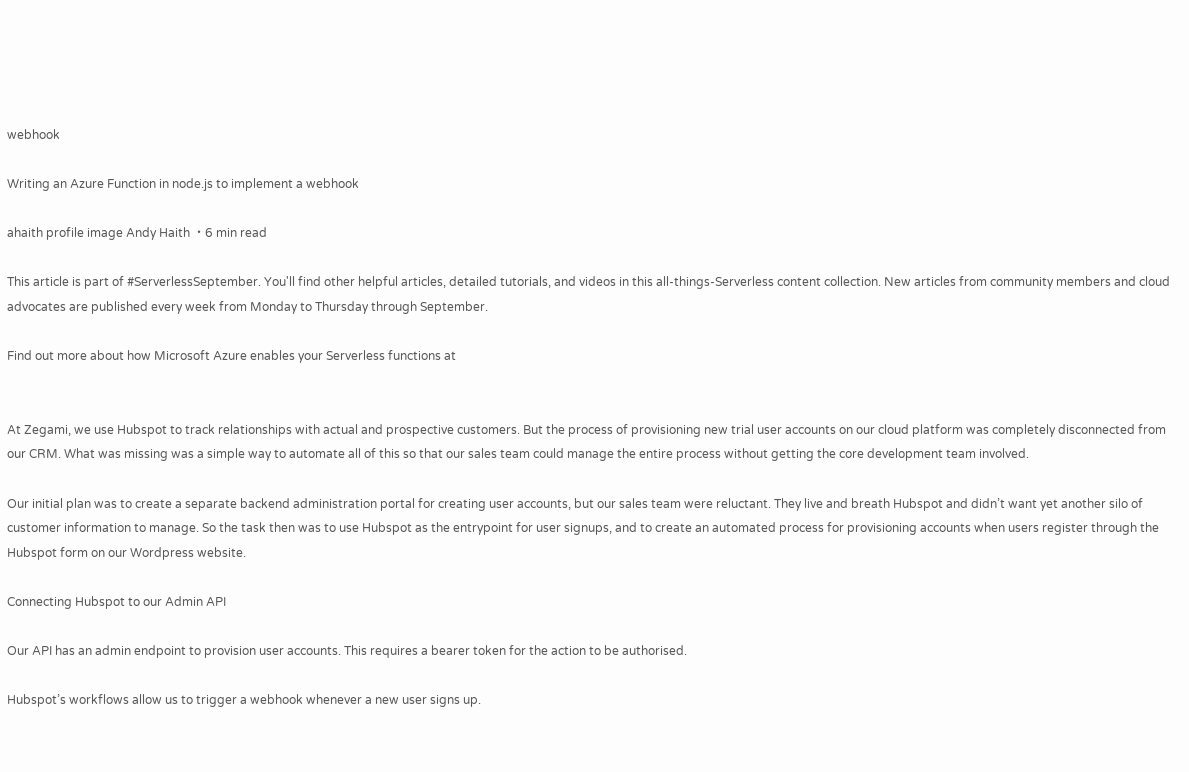webhook

Writing an Azure Function in node.js to implement a webhook

ahaith profile image Andy Haith ・6 min read

This article is part of #ServerlessSeptember. You'll find other helpful articles, detailed tutorials, and videos in this all-things-Serverless content collection. New articles from community members and cloud advocates are published every week from Monday to Thursday through September.

Find out more about how Microsoft Azure enables your Serverless functions at


At Zegami, we use Hubspot to track relationships with actual and prospective customers. But the process of provisioning new trial user accounts on our cloud platform was completely disconnected from our CRM. What was missing was a simple way to automate all of this so that our sales team could manage the entire process without getting the core development team involved.

Our initial plan was to create a separate backend administration portal for creating user accounts, but our sales team were reluctant. They live and breath Hubspot and didn’t want yet another silo of customer information to manage. So the task then was to use Hubspot as the entrypoint for user signups, and to create an automated process for provisioning accounts when users register through the Hubspot form on our Wordpress website.

Connecting Hubspot to our Admin API

Our API has an admin endpoint to provision user accounts. This requires a bearer token for the action to be authorised.

Hubspot’s workflows allow us to trigger a webhook whenever a new user signs up.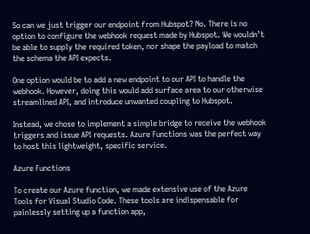So can we just trigger our endpoint from Hubspot? No. There is no option to configure the webhook request made by Hubspot. We wouldn’t be able to supply the required token, nor shape the payload to match the schema the API expects.

One option would be to add a new endpoint to our API to handle the webhook. However, doing this would add surface area to our otherwise streamlined API, and introduce unwanted coupling to Hubspot.

Instead, we chose to implement a simple bridge to receive the webhook triggers and issue API requests. Azure Functions was the perfect way to host this lightweight, specific service.

Azure Functions

To create our Azure function, we made extensive use of the Azure Tools for Visual Studio Code. These tools are indispensable for painlessly setting up a function app,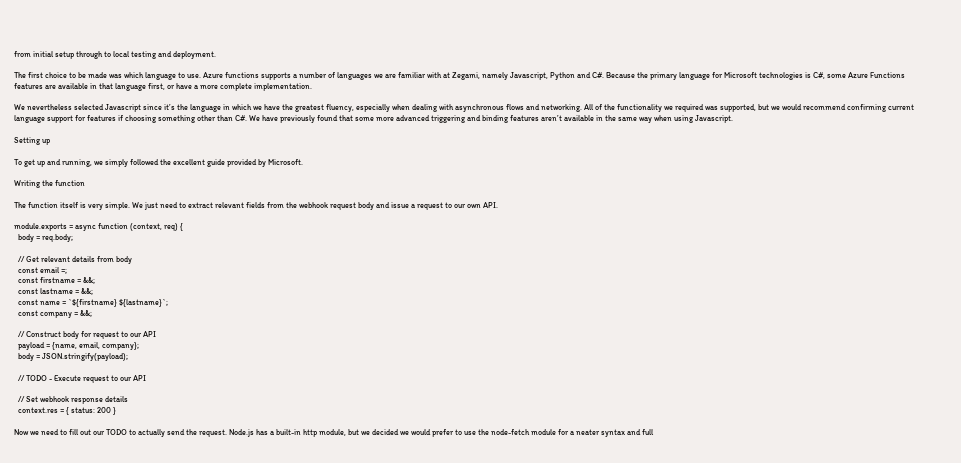from initial setup through to local testing and deployment.

The first choice to be made was which language to use. Azure functions supports a number of languages we are familiar with at Zegami, namely Javascript, Python and C#. Because the primary language for Microsoft technologies is C#, some Azure Functions features are available in that language first, or have a more complete implementation.

We nevertheless selected Javascript since it’s the language in which we have the greatest fluency, especially when dealing with asynchronous flows and networking. All of the functionality we required was supported, but we would recommend confirming current language support for features if choosing something other than C#. We have previously found that some more advanced triggering and binding features aren’t available in the same way when using Javascript.

Setting up

To get up and running, we simply followed the excellent guide provided by Microsoft.

Writing the function

The function itself is very simple. We just need to extract relevant fields from the webhook request body and issue a request to our own API.

module.exports = async function (context, req) {
  body = req.body;

  // Get relevant details from body
  const email =;
  const firstname = &&;
  const lastname = &&;
  const name = `${firstname} ${lastname}`;
  const company = &&;

  // Construct body for request to our API
  payload = {name, email, company};
  body = JSON.stringify(payload);

  // TODO - Execute request to our API

  // Set webhook response details
  context.res = { status: 200 }

Now we need to fill out our TODO to actually send the request. Node.js has a built-in http module, but we decided we would prefer to use the node-fetch module for a neater syntax and full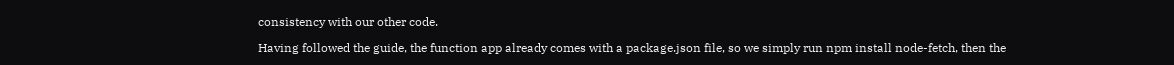consistency with our other code.

Having followed the guide, the function app already comes with a package.json file, so we simply run npm install node-fetch, then the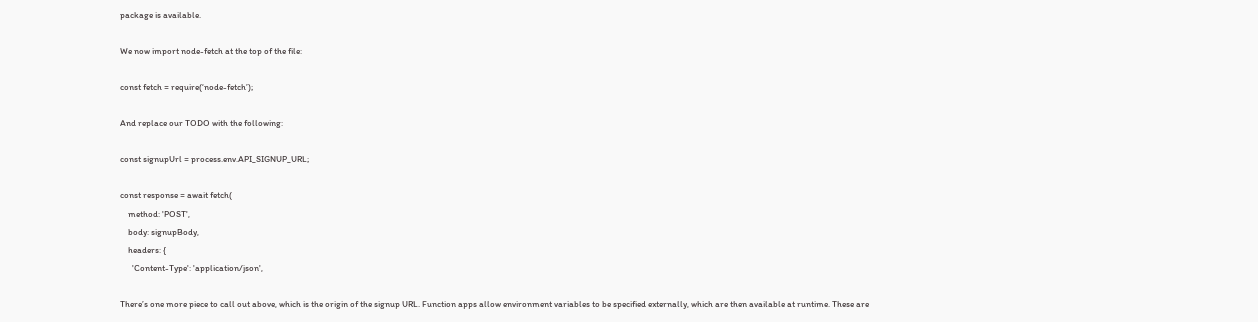package is available.

We now import node-fetch at the top of the file:

const fetch = require(‘node-fetch’);

And replace our TODO with the following:

const signupUrl = process.env.API_SIGNUP_URL;

const response = await fetch(
    method: 'POST',
    body: signupBody,
    headers: {
      'Content-Type': 'application/json',

There’s one more piece to call out above, which is the origin of the signup URL. Function apps allow environment variables to be specified externally, which are then available at runtime. These are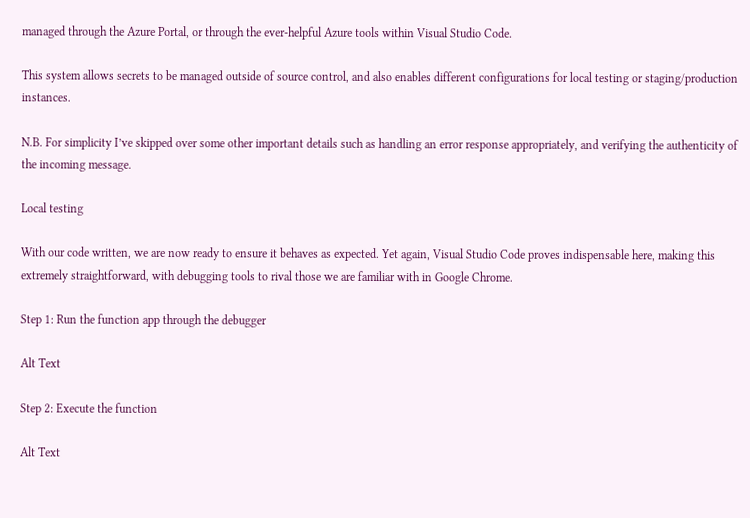managed through the Azure Portal, or through the ever-helpful Azure tools within Visual Studio Code.

This system allows secrets to be managed outside of source control, and also enables different configurations for local testing or staging/production instances.

N.B. For simplicity I’ve skipped over some other important details such as handling an error response appropriately, and verifying the authenticity of the incoming message.

Local testing

With our code written, we are now ready to ensure it behaves as expected. Yet again, Visual Studio Code proves indispensable here, making this extremely straightforward, with debugging tools to rival those we are familiar with in Google Chrome.

Step 1: Run the function app through the debugger

Alt Text

Step 2: Execute the function

Alt Text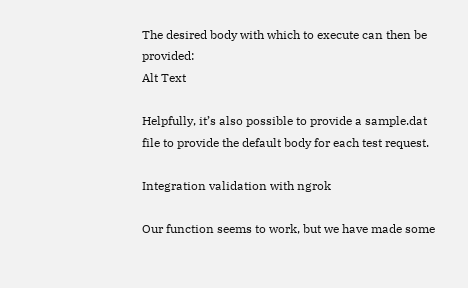The desired body with which to execute can then be provided:
Alt Text

Helpfully, it’s also possible to provide a sample.dat file to provide the default body for each test request.

Integration validation with ngrok

Our function seems to work, but we have made some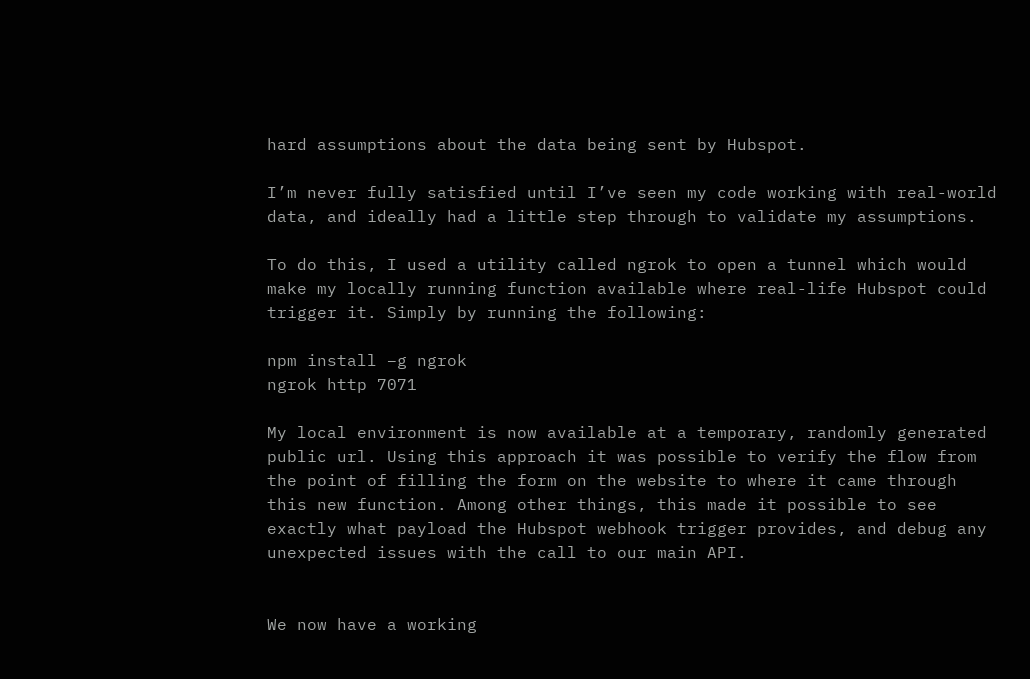hard assumptions about the data being sent by Hubspot.

I’m never fully satisfied until I’ve seen my code working with real-world data, and ideally had a little step through to validate my assumptions.

To do this, I used a utility called ngrok to open a tunnel which would make my locally running function available where real-life Hubspot could trigger it. Simply by running the following:

npm install –g ngrok
ngrok http 7071

My local environment is now available at a temporary, randomly generated public url. Using this approach it was possible to verify the flow from the point of filling the form on the website to where it came through this new function. Among other things, this made it possible to see exactly what payload the Hubspot webhook trigger provides, and debug any unexpected issues with the call to our main API.


We now have a working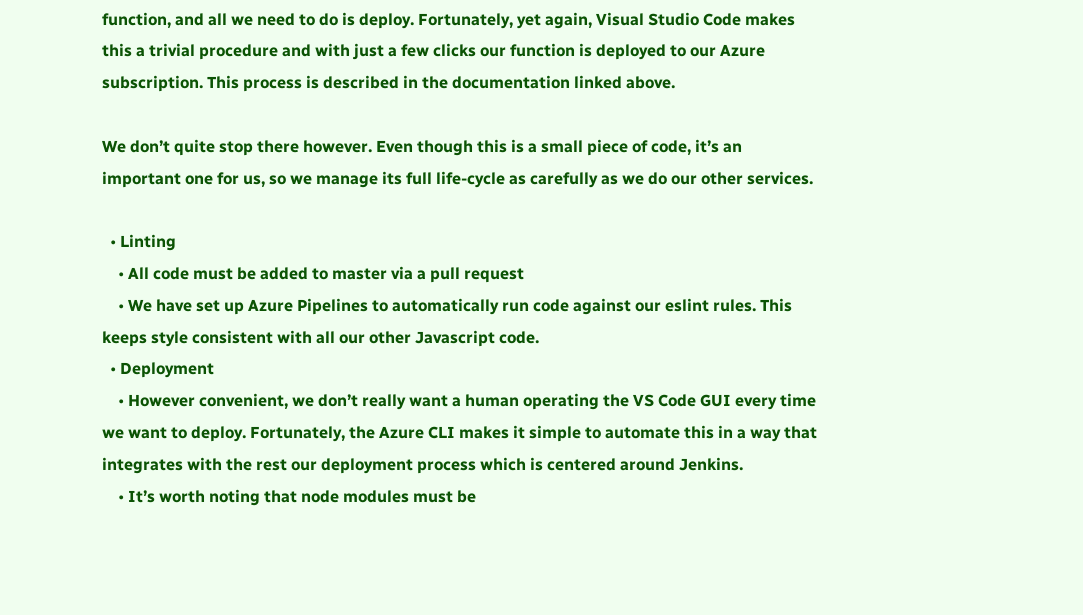function, and all we need to do is deploy. Fortunately, yet again, Visual Studio Code makes this a trivial procedure and with just a few clicks our function is deployed to our Azure subscription. This process is described in the documentation linked above.

We don’t quite stop there however. Even though this is a small piece of code, it’s an important one for us, so we manage its full life-cycle as carefully as we do our other services.

  • Linting
    • All code must be added to master via a pull request
    • We have set up Azure Pipelines to automatically run code against our eslint rules. This keeps style consistent with all our other Javascript code.
  • Deployment
    • However convenient, we don’t really want a human operating the VS Code GUI every time we want to deploy. Fortunately, the Azure CLI makes it simple to automate this in a way that integrates with the rest our deployment process which is centered around Jenkins.
    • It’s worth noting that node modules must be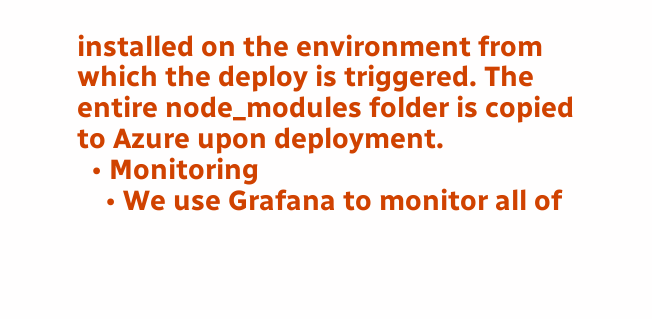installed on the environment from which the deploy is triggered. The entire node_modules folder is copied to Azure upon deployment.
  • Monitoring
    • We use Grafana to monitor all of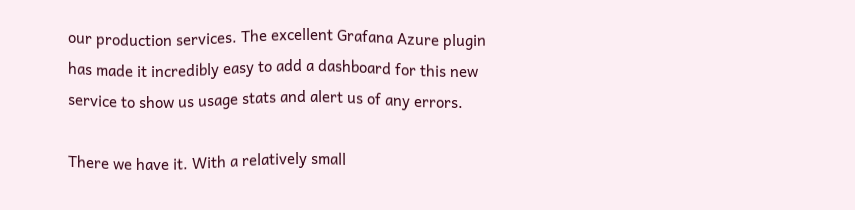our production services. The excellent Grafana Azure plugin has made it incredibly easy to add a dashboard for this new service to show us usage stats and alert us of any errors.

There we have it. With a relatively small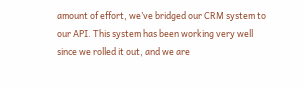amount of effort, we’ve bridged our CRM system to our API. This system has been working very well since we rolled it out, and we are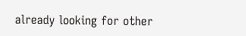already looking for other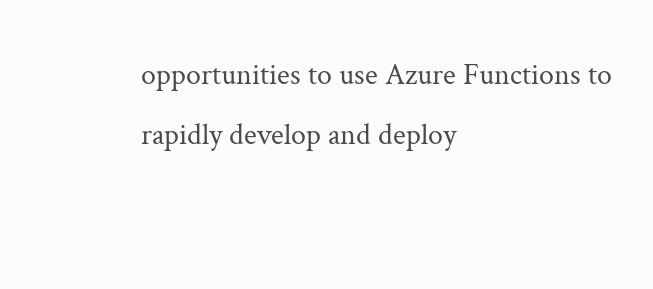opportunities to use Azure Functions to rapidly develop and deploy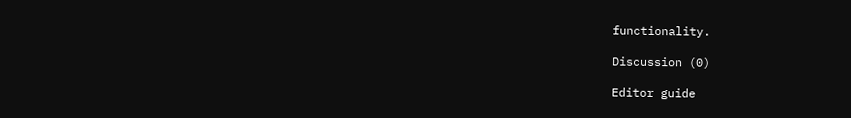functionality.

Discussion (0)

Editor guide